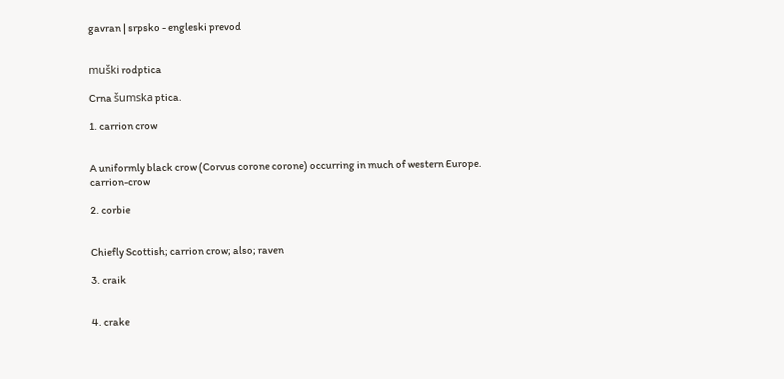gavran | srpsko - engleski prevod


muški rodptica

Crna šumska ptica.

1. carrion crow


A uniformly black crow (Corvus corone corone) occurring in much of western Europe. carrion-crow

2. corbie


Chiefly Scottish; carrion crow; also; raven

3. craik


4. crake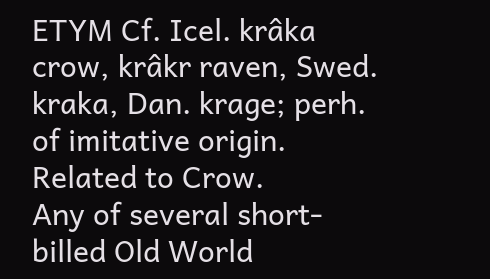ETYM Cf. Icel. krâka crow, krâkr raven, Swed. kraka, Dan. krage; perh. of imitative origin. Related to Crow.
Any of several short-billed Old World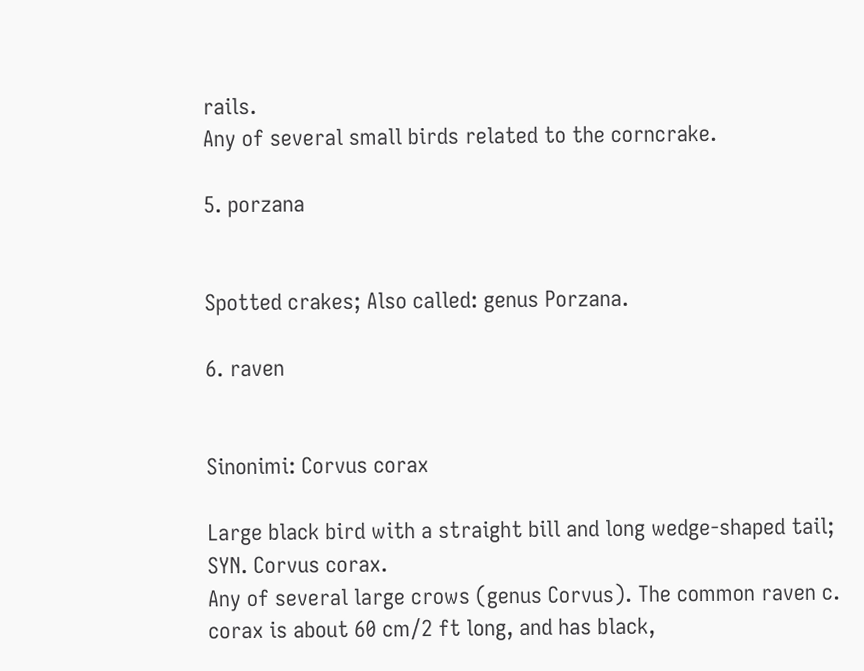rails.
Any of several small birds related to the corncrake.

5. porzana


Spotted crakes; Also called: genus Porzana.

6. raven


Sinonimi: Corvus corax

Large black bird with a straight bill and long wedge-shaped tail; SYN. Corvus corax.
Any of several large crows (genus Corvus). The common raven c. corax is about 60 cm/2 ft long, and has black,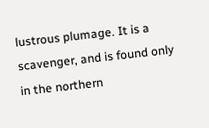lustrous plumage. It is a scavenger, and is found only in the northern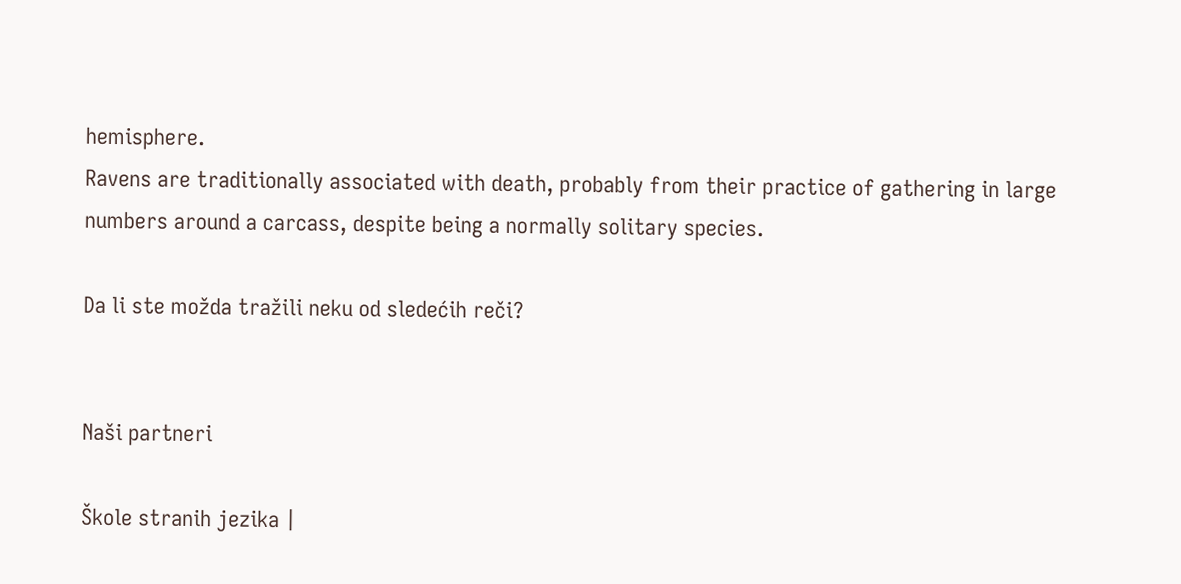hemisphere.
Ravens are traditionally associated with death, probably from their practice of gathering in large numbers around a carcass, despite being a normally solitary species.

Da li ste možda tražili neku od sledećih reči?


Naši partneri

Škole stranih jezika |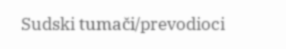Sudski tumači/prevodioci